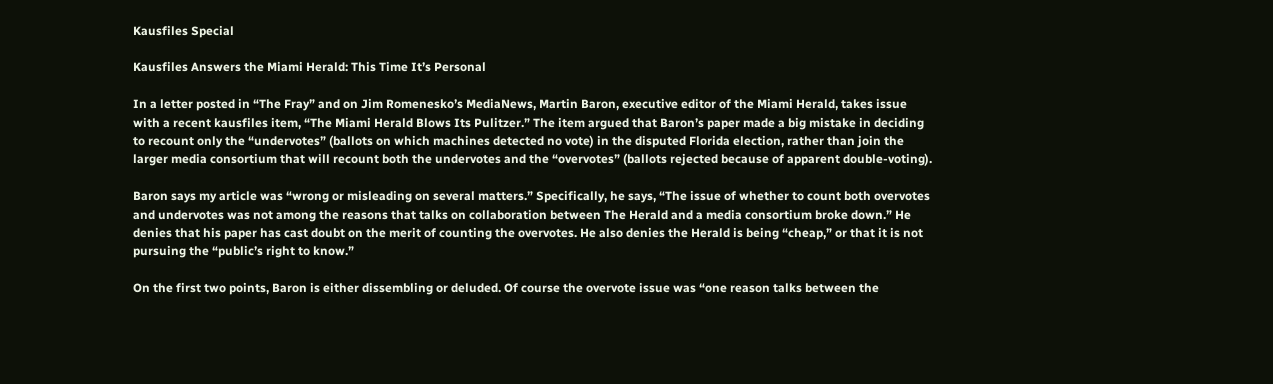Kausfiles Special

Kausfiles Answers the Miami Herald: This Time It’s Personal

In a letter posted in “The Fray” and on Jim Romenesko’s MediaNews, Martin Baron, executive editor of the Miami Herald, takes issue with a recent kausfiles item, “The Miami Herald Blows Its Pulitzer.” The item argued that Baron’s paper made a big mistake in deciding to recount only the “undervotes” (ballots on which machines detected no vote) in the disputed Florida election, rather than join the larger media consortium that will recount both the undervotes and the “overvotes” (ballots rejected because of apparent double-voting).

Baron says my article was “wrong or misleading on several matters.” Specifically, he says, “The issue of whether to count both overvotes and undervotes was not among the reasons that talks on collaboration between The Herald and a media consortium broke down.” He denies that his paper has cast doubt on the merit of counting the overvotes. He also denies the Herald is being “cheap,” or that it is not pursuing the “public’s right to know.”

On the first two points, Baron is either dissembling or deluded. Of course the overvote issue was “one reason talks between the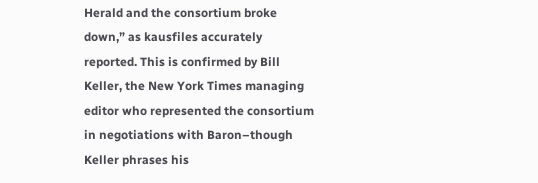Herald and the consortium broke down,” as kausfiles accurately reported. This is confirmed by Bill Keller, the New York Times managing editor who represented the consortium in negotiations with Baron–though Keller phrases his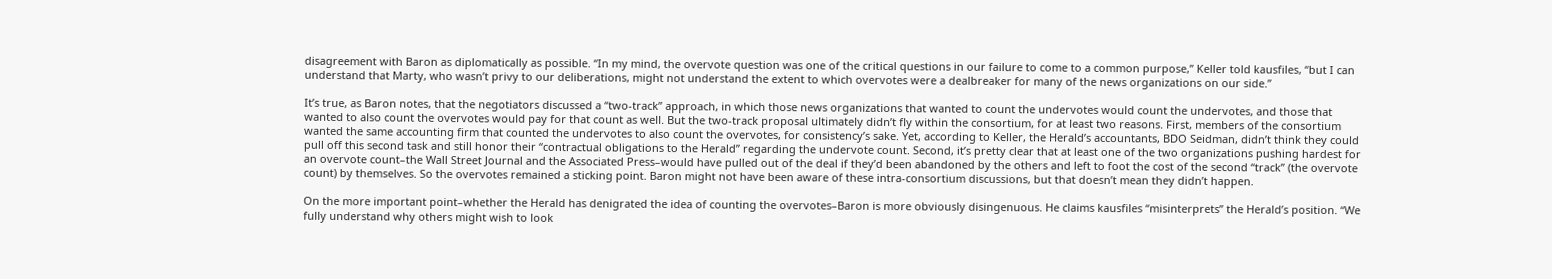disagreement with Baron as diplomatically as possible. “In my mind, the overvote question was one of the critical questions in our failure to come to a common purpose,” Keller told kausfiles, “but I can understand that Marty, who wasn’t privy to our deliberations, might not understand the extent to which overvotes were a dealbreaker for many of the news organizations on our side.”

It’s true, as Baron notes, that the negotiators discussed a “two-track” approach, in which those news organizations that wanted to count the undervotes would count the undervotes, and those that wanted to also count the overvotes would pay for that count as well. But the two-track proposal ultimately didn’t fly within the consortium, for at least two reasons. First, members of the consortium wanted the same accounting firm that counted the undervotes to also count the overvotes, for consistency’s sake. Yet, according to Keller, the Herald’s accountants, BDO Seidman, didn’t think they could pull off this second task and still honor their “contractual obligations to the Herald” regarding the undervote count. Second, it’s pretty clear that at least one of the two organizations pushing hardest for an overvote count–the Wall Street Journal and the Associated Press–would have pulled out of the deal if they’d been abandoned by the others and left to foot the cost of the second “track” (the overvote count) by themselves. So the overvotes remained a sticking point. Baron might not have been aware of these intra-consortium discussions, but that doesn’t mean they didn’t happen.

On the more important point–whether the Herald has denigrated the idea of counting the overvotes–Baron is more obviously disingenuous. He claims kausfiles “misinterprets” the Herald’s position. “We fully understand why others might wish to look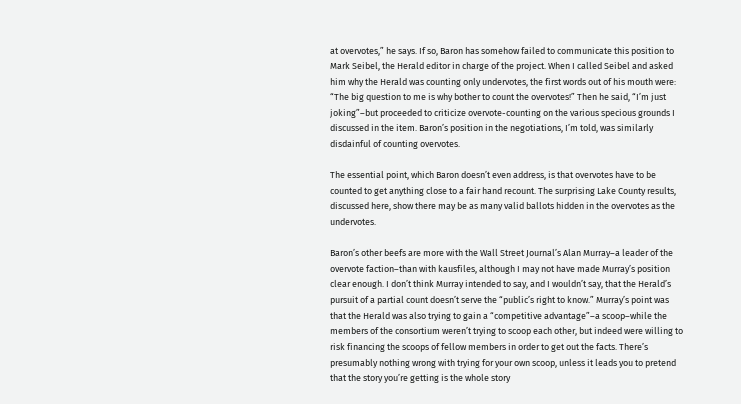at overvotes,” he says. If so, Baron has somehow failed to communicate this position to Mark Seibel, the Herald editor in charge of the project. When I called Seibel and asked him why the Herald was counting only undervotes, the first words out of his mouth were: “The big question to me is why bother to count the overvotes!” Then he said, “I’m just joking”–but proceeded to criticize overvote-counting on the various specious grounds I discussed in the item. Baron’s position in the negotiations, I’m told, was similarly disdainful of counting overvotes.

The essential point, which Baron doesn’t even address, is that overvotes have to be counted to get anything close to a fair hand recount. The surprising Lake County results, discussed here, show there may be as many valid ballots hidden in the overvotes as the undervotes.

Baron’s other beefs are more with the Wall Street Journal’s Alan Murray–a leader of the overvote faction–than with kausfiles, although I may not have made Murray’s position clear enough. I don’t think Murray intended to say, and I wouldn’t say, that the Herald’s pursuit of a partial count doesn’t serve the “public’s right to know.” Murray’s point was that the Herald was also trying to gain a “competitive advantage”–a scoop–while the members of the consortium weren’t trying to scoop each other, but indeed were willing to risk financing the scoops of fellow members in order to get out the facts. There’s presumably nothing wrong with trying for your own scoop, unless it leads you to pretend that the story you’re getting is the whole story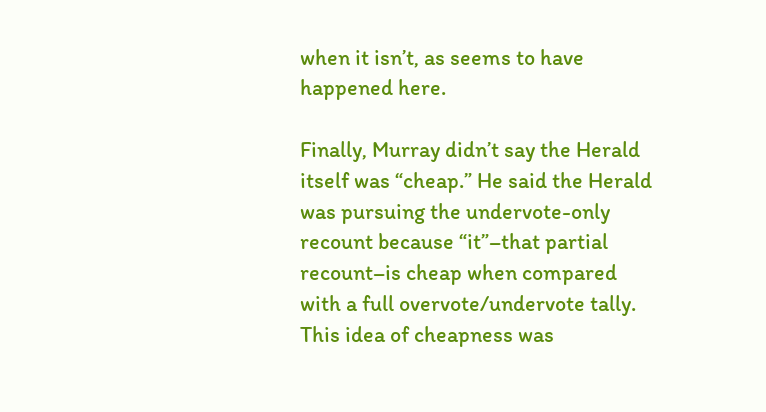when it isn’t, as seems to have happened here.

Finally, Murray didn’t say the Herald itself was “cheap.” He said the Herald was pursuing the undervote-only recount because “it”–that partial recount–is cheap when compared with a full overvote/undervote tally. This idea of cheapness was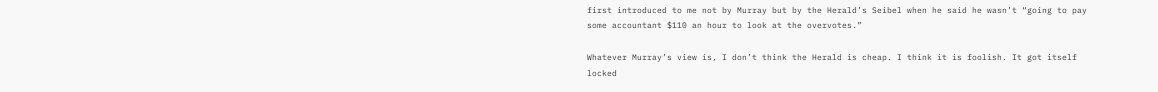first introduced to me not by Murray but by the Herald’s Seibel when he said he wasn’t “going to pay some accountant $110 an hour to look at the overvotes.”

Whatever Murray’s view is, I don’t think the Herald is cheap. I think it is foolish. It got itself locked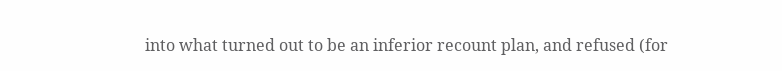into what turned out to be an inferior recount plan, and refused (for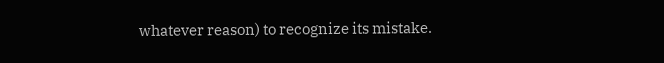whatever reason) to recognize its mistake.